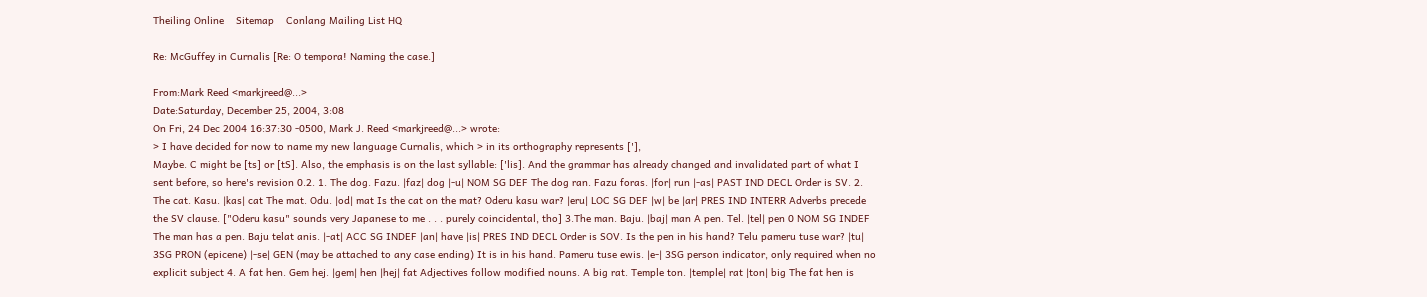Theiling Online    Sitemap    Conlang Mailing List HQ

Re: McGuffey in Curnalis [Re: O tempora! Naming the case.]

From:Mark Reed <markjreed@...>
Date:Saturday, December 25, 2004, 3:08
On Fri, 24 Dec 2004 16:37:30 -0500, Mark J. Reed <markjreed@...> wrote:
> I have decided for now to name my new language Curnalis, which > in its orthography represents ['],
Maybe. C might be [ts] or [tS]. Also, the emphasis is on the last syllable: ['lis]. And the grammar has already changed and invalidated part of what I sent before, so here's revision 0.2. 1. The dog. Fazu. |faz| dog |-u| NOM SG DEF The dog ran. Fazu foras. |for| run |-as| PAST IND DECL Order is SV. 2. The cat. Kasu. |kas| cat The mat. Odu. |od| mat Is the cat on the mat? Oderu kasu war? |eru| LOC SG DEF |w| be |ar| PRES IND INTERR Adverbs precede the SV clause. ["Oderu kasu" sounds very Japanese to me . . . purely coincidental, tho] 3.The man. Baju. |baj| man A pen. Tel. |tel| pen 0 NOM SG INDEF The man has a pen. Baju telat anis. |-at| ACC SG INDEF |an| have |is| PRES IND DECL Order is SOV. Is the pen in his hand? Telu pameru tuse war? |tu| 3SG PRON (epicene) |-se| GEN (may be attached to any case ending) It is in his hand. Pameru tuse ewis. |e-| 3SG person indicator, only required when no explicit subject 4. A fat hen. Gem hej. |gem| hen |hej| fat Adjectives follow modified nouns. A big rat. Temple ton. |temple| rat |ton| big The fat hen is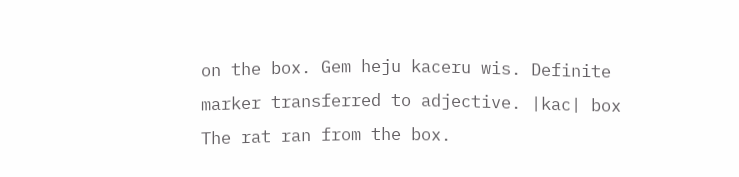on the box. Gem heju kaceru wis. Definite marker transferred to adjective. |kac| box The rat ran from the box.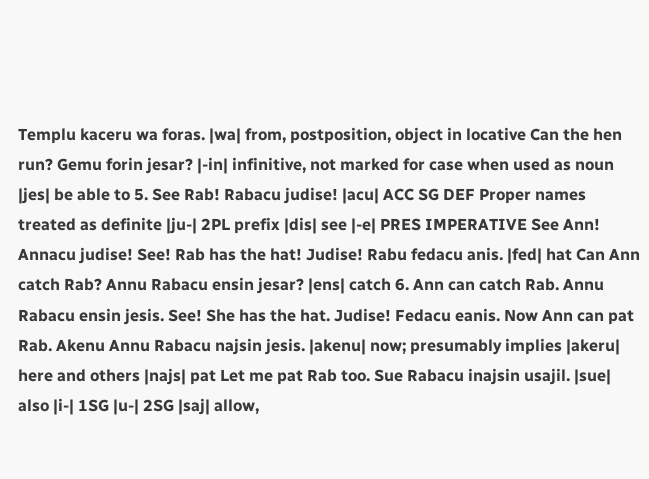Templu kaceru wa foras. |wa| from, postposition, object in locative Can the hen run? Gemu forin jesar? |-in| infinitive, not marked for case when used as noun |jes| be able to 5. See Rab! Rabacu judise! |acu| ACC SG DEF Proper names treated as definite |ju-| 2PL prefix |dis| see |-e| PRES IMPERATIVE See Ann! Annacu judise! See! Rab has the hat! Judise! Rabu fedacu anis. |fed| hat Can Ann catch Rab? Annu Rabacu ensin jesar? |ens| catch 6. Ann can catch Rab. Annu Rabacu ensin jesis. See! She has the hat. Judise! Fedacu eanis. Now Ann can pat Rab. Akenu Annu Rabacu najsin jesis. |akenu| now; presumably implies |akeru| here and others |najs| pat Let me pat Rab too. Sue Rabacu inajsin usajil. |sue| also |i-| 1SG |u-| 2SG |saj| allow,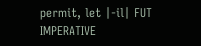permit, let |-il| FUT IMPERATIVE